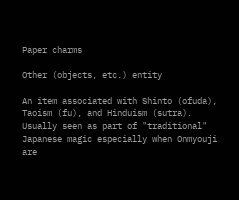Paper charms

Other (objects, etc.) entity

An item associated with Shinto (ofuda), Taoism (fu), and Hinduism (sutra). Usually seen as part of "traditional" Japanese magic especially when Onmyouji are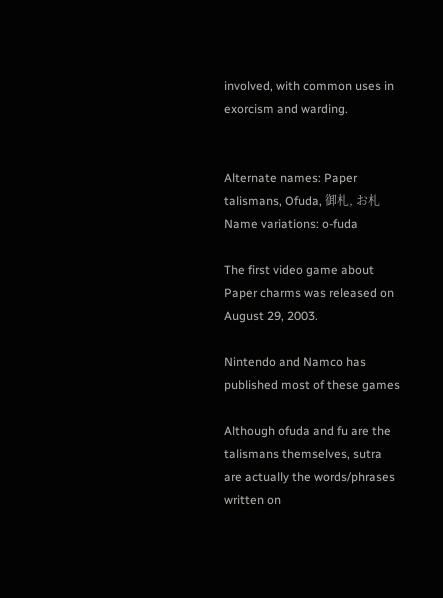involved, with common uses in exorcism and warding.


Alternate names: Paper talismans, Ofuda, 御札, お札
Name variations: o-fuda

The first video game about Paper charms was released on August 29, 2003.

Nintendo and Namco has published most of these games

Although ofuda and fu are the talismans themselves, sutra are actually the words/phrases written on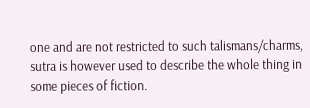one and are not restricted to such talismans/charms, sutra is however used to describe the whole thing in some pieces of fiction.